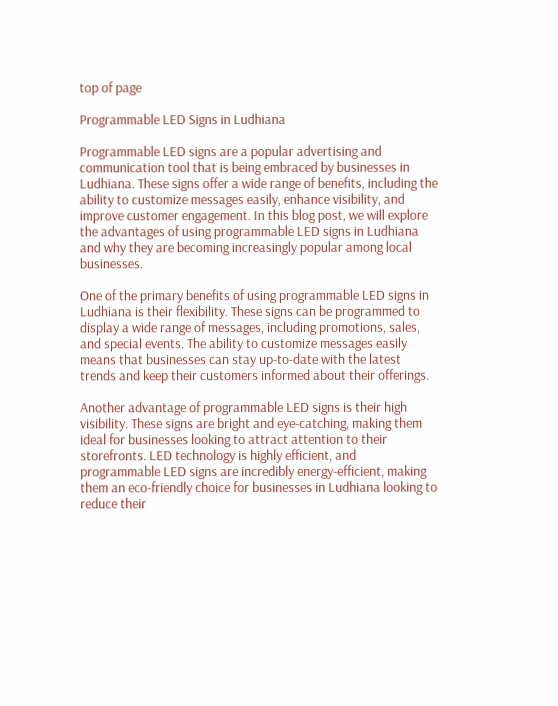top of page

Programmable LED Signs in Ludhiana

Programmable LED signs are a popular advertising and communication tool that is being embraced by businesses in Ludhiana. These signs offer a wide range of benefits, including the ability to customize messages easily, enhance visibility, and improve customer engagement. In this blog post, we will explore the advantages of using programmable LED signs in Ludhiana and why they are becoming increasingly popular among local businesses.

One of the primary benefits of using programmable LED signs in Ludhiana is their flexibility. These signs can be programmed to display a wide range of messages, including promotions, sales, and special events. The ability to customize messages easily means that businesses can stay up-to-date with the latest trends and keep their customers informed about their offerings.

Another advantage of programmable LED signs is their high visibility. These signs are bright and eye-catching, making them ideal for businesses looking to attract attention to their storefronts. LED technology is highly efficient, and programmable LED signs are incredibly energy-efficient, making them an eco-friendly choice for businesses in Ludhiana looking to reduce their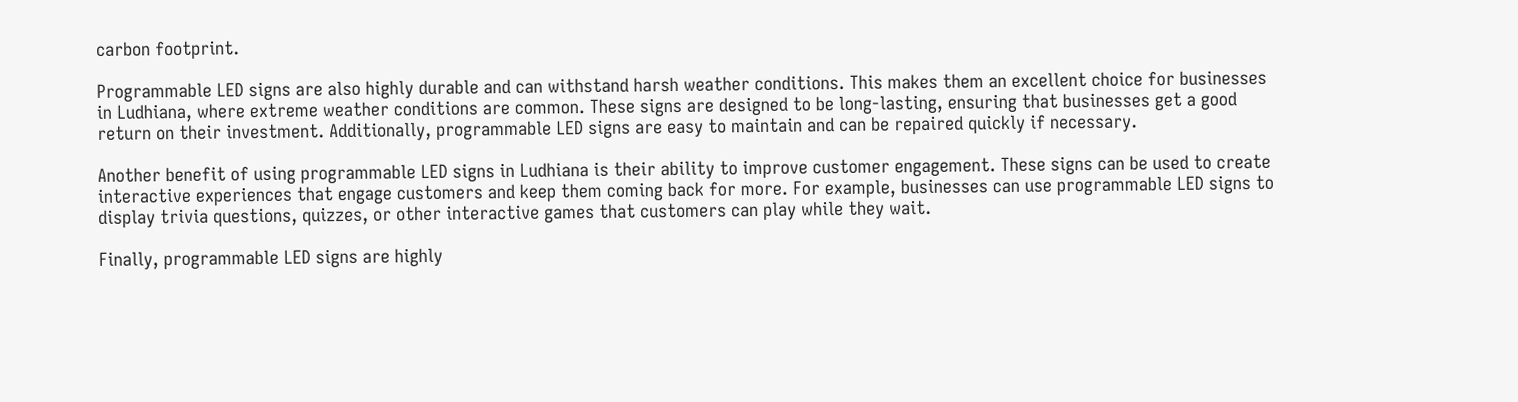carbon footprint.

Programmable LED signs are also highly durable and can withstand harsh weather conditions. This makes them an excellent choice for businesses in Ludhiana, where extreme weather conditions are common. These signs are designed to be long-lasting, ensuring that businesses get a good return on their investment. Additionally, programmable LED signs are easy to maintain and can be repaired quickly if necessary.

Another benefit of using programmable LED signs in Ludhiana is their ability to improve customer engagement. These signs can be used to create interactive experiences that engage customers and keep them coming back for more. For example, businesses can use programmable LED signs to display trivia questions, quizzes, or other interactive games that customers can play while they wait.

Finally, programmable LED signs are highly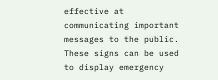effective at communicating important messages to the public. These signs can be used to display emergency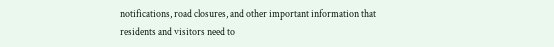notifications, road closures, and other important information that residents and visitors need to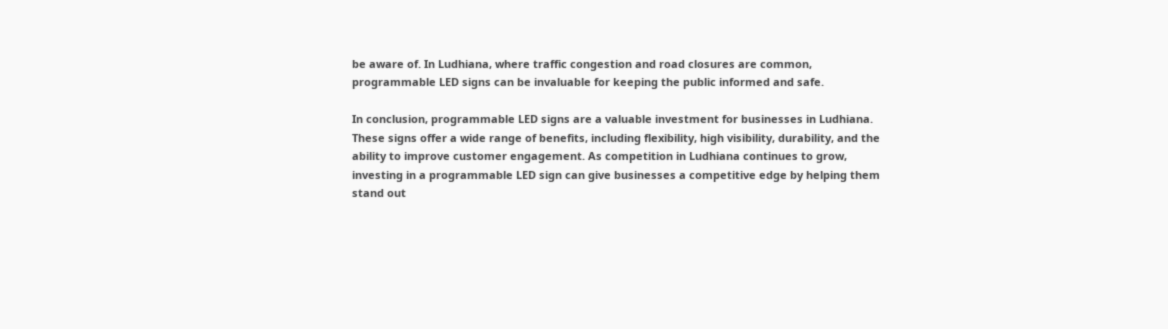be aware of. In Ludhiana, where traffic congestion and road closures are common, programmable LED signs can be invaluable for keeping the public informed and safe.

In conclusion, programmable LED signs are a valuable investment for businesses in Ludhiana. These signs offer a wide range of benefits, including flexibility, high visibility, durability, and the ability to improve customer engagement. As competition in Ludhiana continues to grow, investing in a programmable LED sign can give businesses a competitive edge by helping them stand out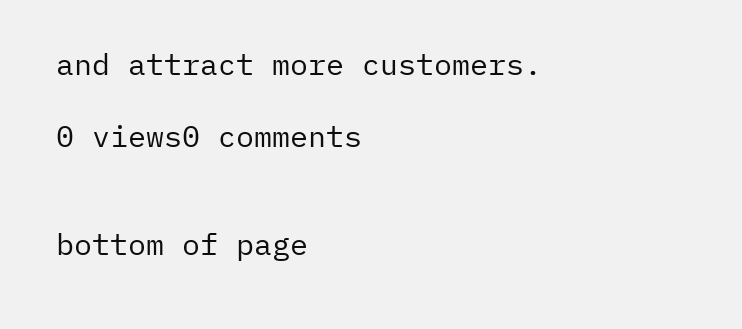and attract more customers.

0 views0 comments


bottom of page